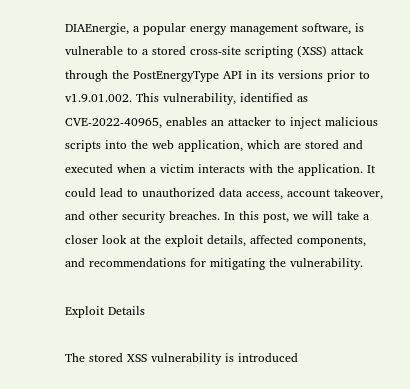DIAEnergie, a popular energy management software, is vulnerable to a stored cross-site scripting (XSS) attack through the PostEnergyType API in its versions prior to v1.9.01.002. This vulnerability, identified as CVE-2022-40965, enables an attacker to inject malicious scripts into the web application, which are stored and executed when a victim interacts with the application. It could lead to unauthorized data access, account takeover, and other security breaches. In this post, we will take a closer look at the exploit details, affected components, and recommendations for mitigating the vulnerability.

Exploit Details

The stored XSS vulnerability is introduced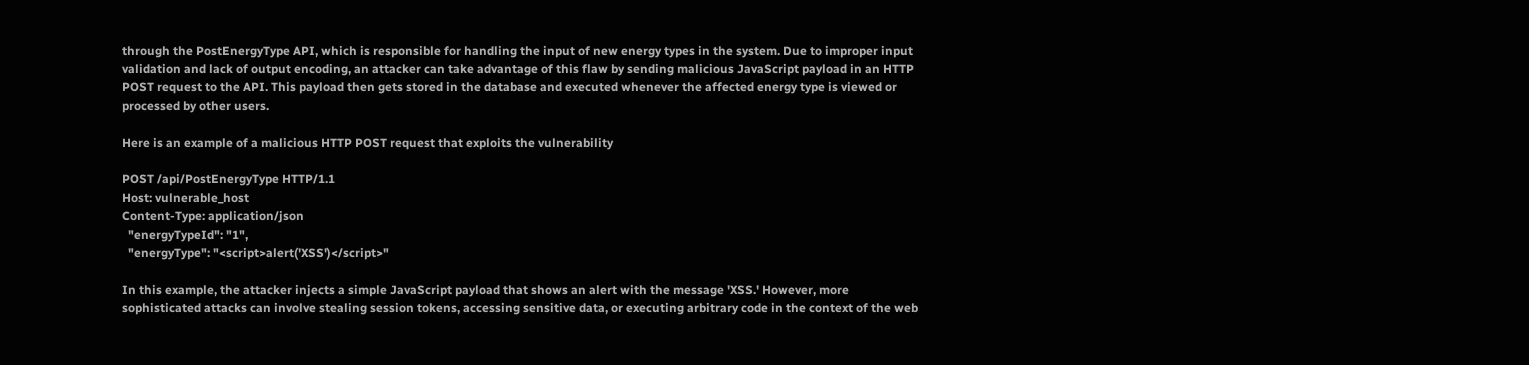through the PostEnergyType API, which is responsible for handling the input of new energy types in the system. Due to improper input validation and lack of output encoding, an attacker can take advantage of this flaw by sending malicious JavaScript payload in an HTTP POST request to the API. This payload then gets stored in the database and executed whenever the affected energy type is viewed or processed by other users.

Here is an example of a malicious HTTP POST request that exploits the vulnerability

POST /api/PostEnergyType HTTP/1.1
Host: vulnerable_host
Content-Type: application/json
  "energyTypeId": "1",
  "energyType": "<script>alert('XSS')</script>"

In this example, the attacker injects a simple JavaScript payload that shows an alert with the message 'XSS.' However, more sophisticated attacks can involve stealing session tokens, accessing sensitive data, or executing arbitrary code in the context of the web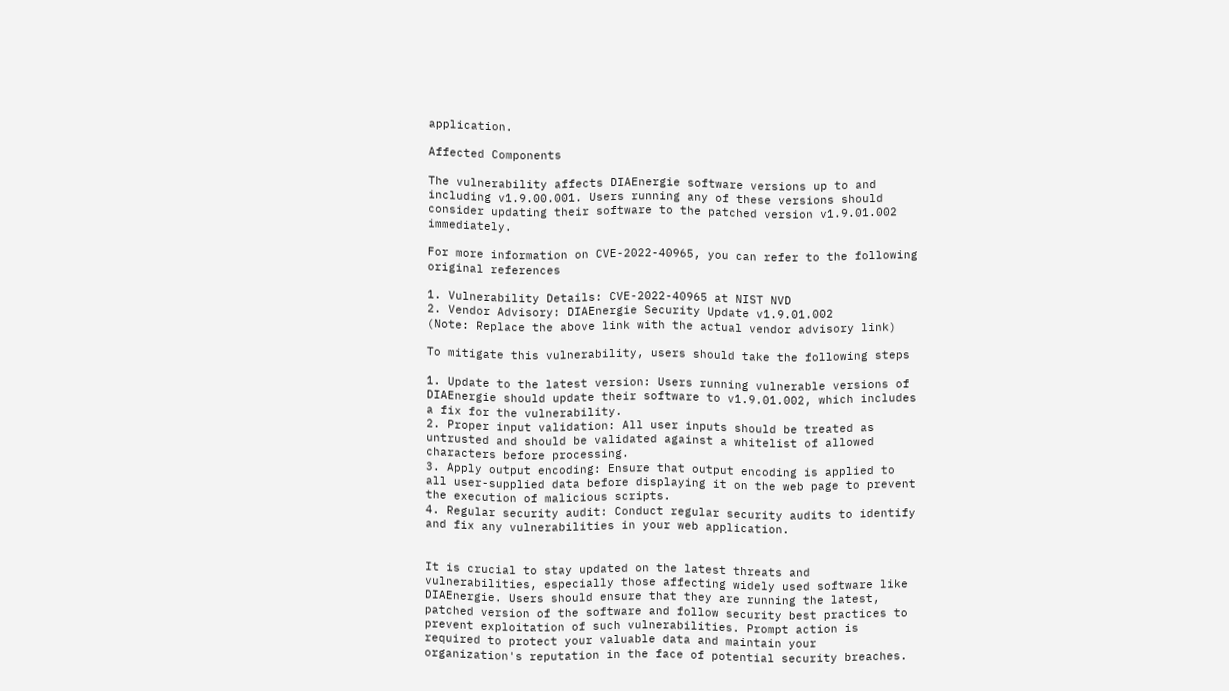application.

Affected Components

The vulnerability affects DIAEnergie software versions up to and including v1.9.00.001. Users running any of these versions should consider updating their software to the patched version v1.9.01.002 immediately.

For more information on CVE-2022-40965, you can refer to the following original references

1. Vulnerability Details: CVE-2022-40965 at NIST NVD
2. Vendor Advisory: DIAEnergie Security Update v1.9.01.002
(Note: Replace the above link with the actual vendor advisory link)

To mitigate this vulnerability, users should take the following steps

1. Update to the latest version: Users running vulnerable versions of DIAEnergie should update their software to v1.9.01.002, which includes a fix for the vulnerability.
2. Proper input validation: All user inputs should be treated as untrusted and should be validated against a whitelist of allowed characters before processing.
3. Apply output encoding: Ensure that output encoding is applied to all user-supplied data before displaying it on the web page to prevent the execution of malicious scripts.
4. Regular security audit: Conduct regular security audits to identify and fix any vulnerabilities in your web application.


It is crucial to stay updated on the latest threats and vulnerabilities, especially those affecting widely used software like DIAEnergie. Users should ensure that they are running the latest, patched version of the software and follow security best practices to prevent exploitation of such vulnerabilities. Prompt action is required to protect your valuable data and maintain your organization's reputation in the face of potential security breaches.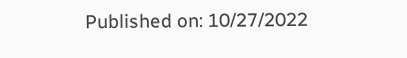Published on: 10/27/2022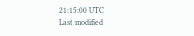21:15:00 UTC
Last modified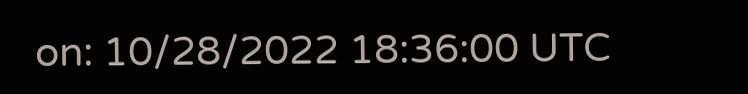on: 10/28/2022 18:36:00 UTC